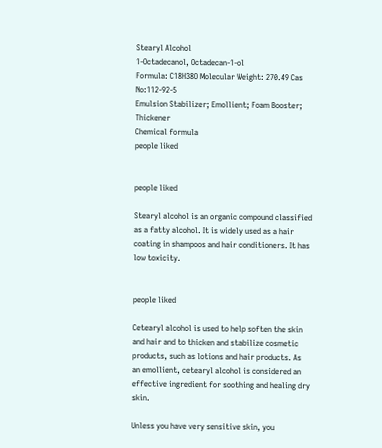Stearyl Alcohol
1-Octadecanol, Octadecan-1-ol
Formula: C18H38O Molecular Weight: 270.49 Cas No:112-92-5
Emulsion Stabilizer; Emollient; Foam Booster; Thickener
Chemical formula
people liked


people liked

Stearyl alcohol is an organic compound classified as a fatty alcohol. It is widely used as a hair coating in shampoos and hair conditioners. It has low toxicity.


people liked

Cetearyl alcohol is used to help soften the skin and hair and to thicken and stabilize cosmetic products, such as lotions and hair products. As an emollient, cetearyl alcohol is considered an effective ingredient for soothing and healing dry skin.

Unless you have very sensitive skin, you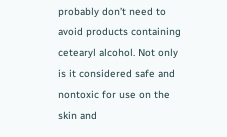probably don’t need to avoid products containing cetearyl alcohol. Not only is it considered safe and nontoxic for use on the skin and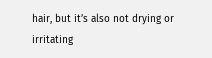hair, but it’s also not drying or irritating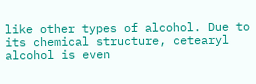like other types of alcohol. Due to its chemical structure, cetearyl alcohol is even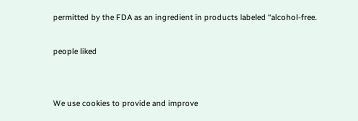permitted by the FDA as an ingredient in products labeled “alcohol-free.

people liked


We use cookies to provide and improve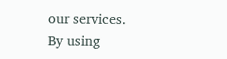our services. By using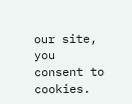our site, you consent to cookies.